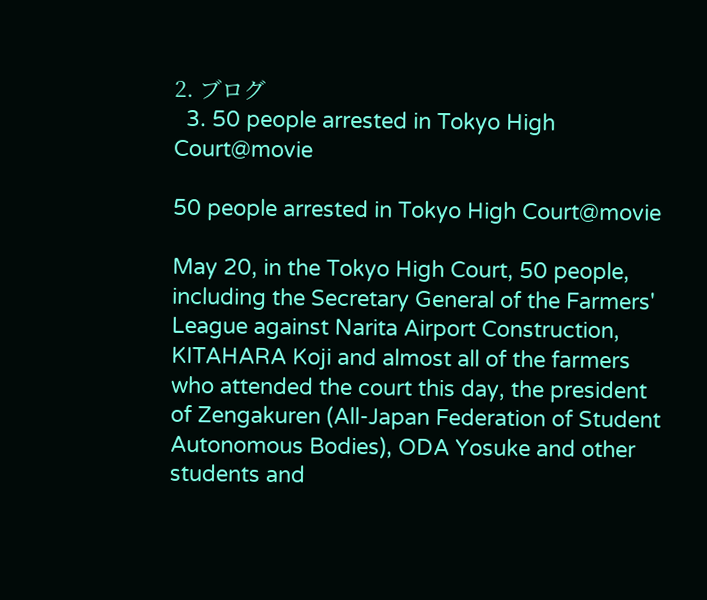2. ブログ
  3. 50 people arrested in Tokyo High Court@movie

50 people arrested in Tokyo High Court@movie

May 20, in the Tokyo High Court, 50 people, including the Secretary General of the Farmers' League against Narita Airport Construction, KITAHARA Koji and almost all of the farmers who attended the court this day, the president of Zengakuren (All-Japan Federation of Student Autonomous Bodies), ODA Yosuke and other students and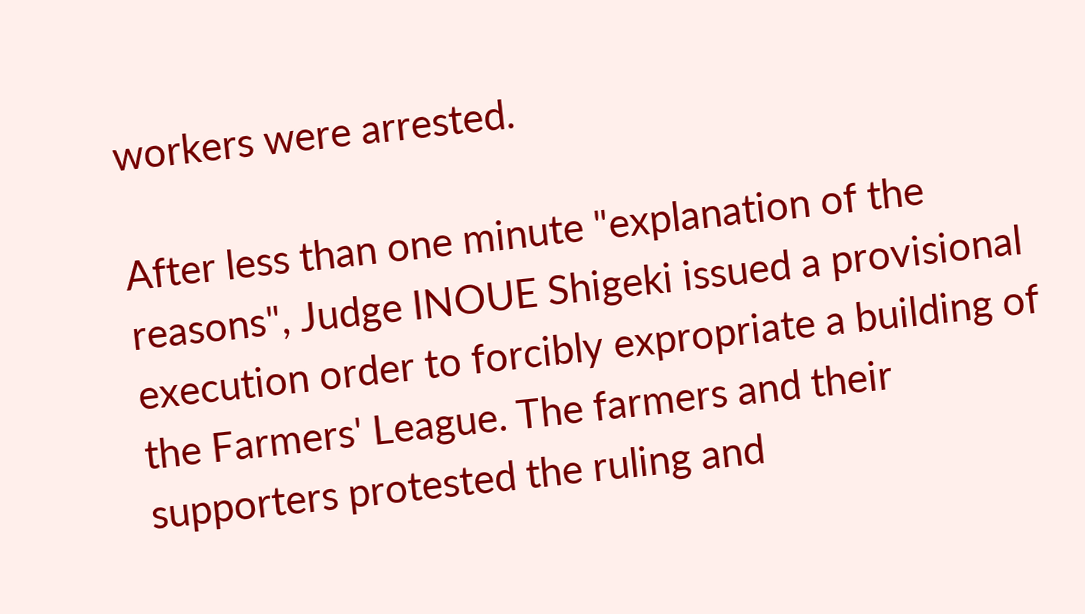workers were arrested.

After less than one minute "explanation of the reasons", Judge INOUE Shigeki issued a provisional execution order to forcibly expropriate a building of the Farmers' League. The farmers and their supporters protested the ruling and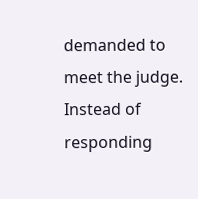demanded to meet the judge. Instead of responding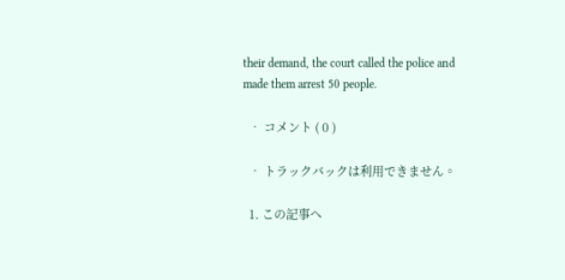their demand, the court called the police and made them arrest 50 people.

  • コメント ( 0 )

  • トラックバックは利用できません。

  1. この記事へ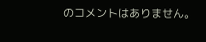のコメントはありません。